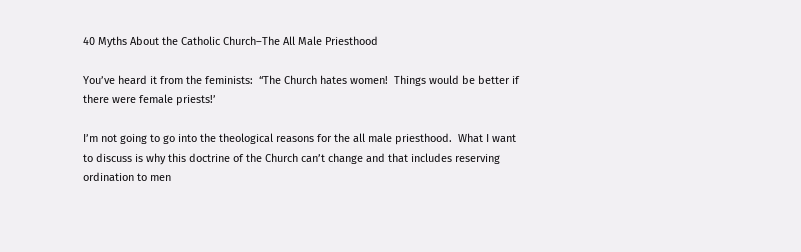40 Myths About the Catholic Church–The All Male Priesthood

You’ve heard it from the feminists:  “The Church hates women!  Things would be better if there were female priests!’

I’m not going to go into the theological reasons for the all male priesthood.  What I want to discuss is why this doctrine of the Church can’t change and that includes reserving ordination to men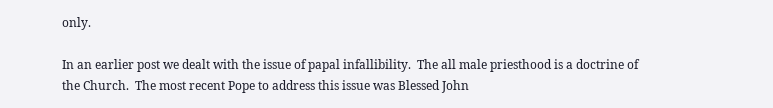only.

In an earlier post we dealt with the issue of papal infallibility.  The all male priesthood is a doctrine of the Church.  The most recent Pope to address this issue was Blessed John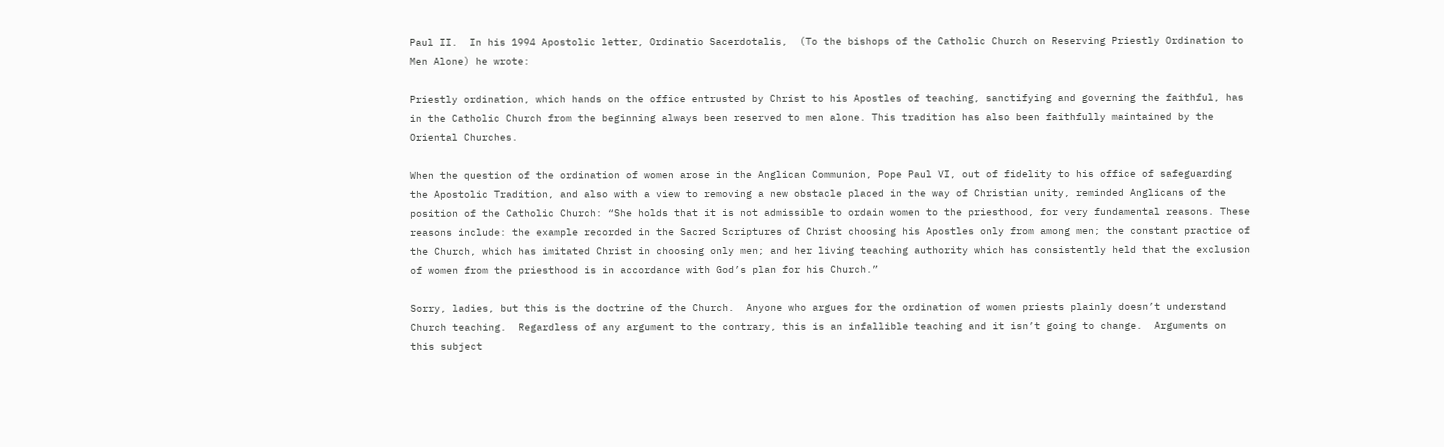Paul II.  In his 1994 Apostolic letter, Ordinatio Sacerdotalis,  (To the bishops of the Catholic Church on Reserving Priestly Ordination to Men Alone) he wrote:

Priestly ordination, which hands on the office entrusted by Christ to his Apostles of teaching, sanctifying and governing the faithful, has in the Catholic Church from the beginning always been reserved to men alone. This tradition has also been faithfully maintained by the Oriental Churches.

When the question of the ordination of women arose in the Anglican Communion, Pope Paul VI, out of fidelity to his office of safeguarding the Apostolic Tradition, and also with a view to removing a new obstacle placed in the way of Christian unity, reminded Anglicans of the position of the Catholic Church: “She holds that it is not admissible to ordain women to the priesthood, for very fundamental reasons. These reasons include: the example recorded in the Sacred Scriptures of Christ choosing his Apostles only from among men; the constant practice of the Church, which has imitated Christ in choosing only men; and her living teaching authority which has consistently held that the exclusion of women from the priesthood is in accordance with God’s plan for his Church.”

Sorry, ladies, but this is the doctrine of the Church.  Anyone who argues for the ordination of women priests plainly doesn’t understand Church teaching.  Regardless of any argument to the contrary, this is an infallible teaching and it isn’t going to change.  Arguments on this subject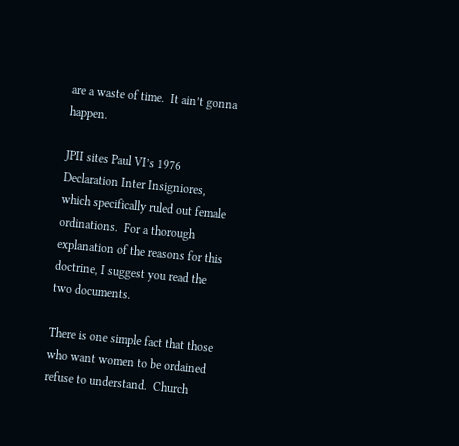are a waste of time.  It ain’t gonna happen.

JPII sites Paul VI’s 1976 Declaration Inter Insigniores, which specifically ruled out female ordinations.  For a thorough explanation of the reasons for this doctrine, I suggest you read the two documents.

There is one simple fact that those who want women to be ordained refuse to understand.  Church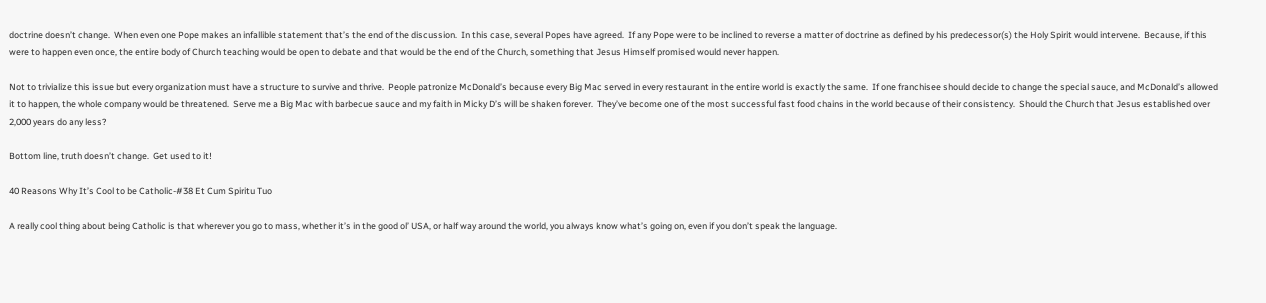doctrine doesn’t change.  When even one Pope makes an infallible statement that’s the end of the discussion.  In this case, several Popes have agreed.  If any Pope were to be inclined to reverse a matter of doctrine as defined by his predecessor(s) the Holy Spirit would intervene.  Because, if this were to happen even once, the entire body of Church teaching would be open to debate and that would be the end of the Church, something that Jesus Himself promised would never happen.

Not to trivialize this issue but every organization must have a structure to survive and thrive.  People patronize McDonald’s because every Big Mac served in every restaurant in the entire world is exactly the same.  If one franchisee should decide to change the special sauce, and McDonald’s allowed it to happen, the whole company would be threatened.  Serve me a Big Mac with barbecue sauce and my faith in Micky D’s will be shaken forever.  They’ve become one of the most successful fast food chains in the world because of their consistency.  Should the Church that Jesus established over 2,000 years do any less?

Bottom line, truth doesn’t change.  Get used to it!

40 Reasons Why It’s Cool to be Catholic-#38 Et Cum Spiritu Tuo

A really cool thing about being Catholic is that wherever you go to mass, whether it’s in the good ol’ USA, or half way around the world, you always know what’s going on, even if you don’t speak the language.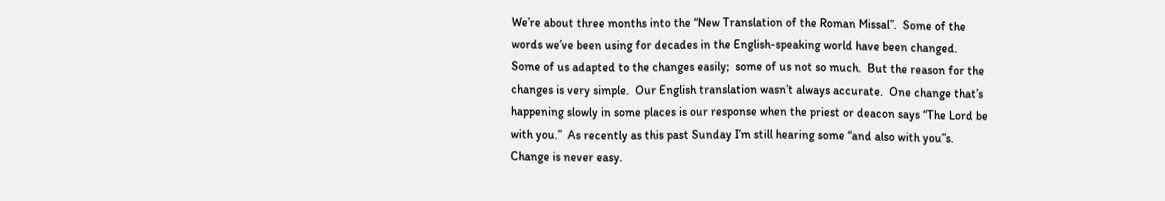We’re about three months into the “New Translation of the Roman Missal”.  Some of the words we’ve been using for decades in the English-speaking world have been changed.  Some of us adapted to the changes easily;  some of us not so much.  But the reason for the changes is very simple.  Our English translation wasn’t always accurate.  One change that’s happening slowly in some places is our response when the priest or deacon says “The Lord be with you.”  As recently as this past Sunday I’m still hearing some “and also with you”s.  Change is never easy.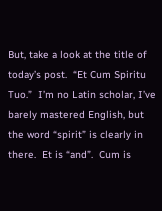But, take a look at the title of today’s post.  “Et Cum Spiritu Tuo.”  I’m no Latin scholar, I’ve barely mastered English, but the word “spirit” is clearly in there.  Et is “and”.  Cum is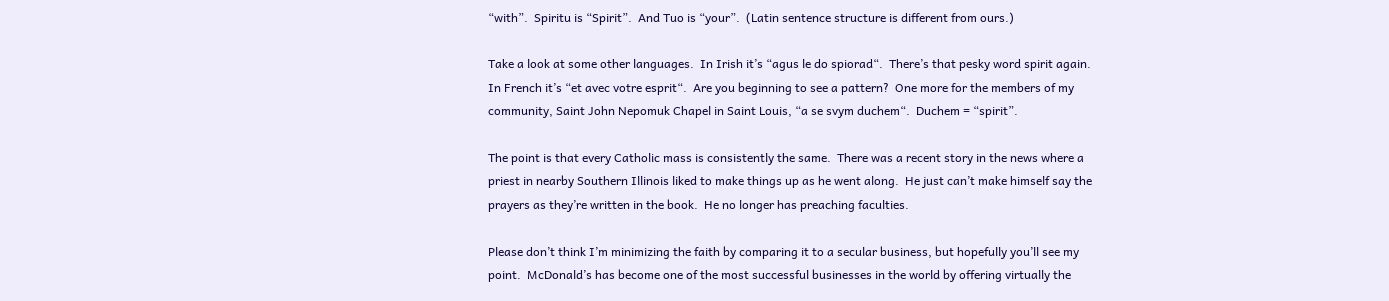“with”.  Spiritu is “Spirit”.  And Tuo is “your”.  (Latin sentence structure is different from ours.)

Take a look at some other languages.  In Irish it’s “agus le do spiorad“.  There’s that pesky word spirit again.  In French it’s “et avec votre esprit“.  Are you beginning to see a pattern?  One more for the members of my community, Saint John Nepomuk Chapel in Saint Louis, “a se svym duchem“.  Duchem = “spirit”.

The point is that every Catholic mass is consistently the same.  There was a recent story in the news where a priest in nearby Southern Illinois liked to make things up as he went along.  He just can’t make himself say the prayers as they’re written in the book.  He no longer has preaching faculties.

Please don’t think I’m minimizing the faith by comparing it to a secular business, but hopefully you’ll see my point.  McDonald’s has become one of the most successful businesses in the world by offering virtually the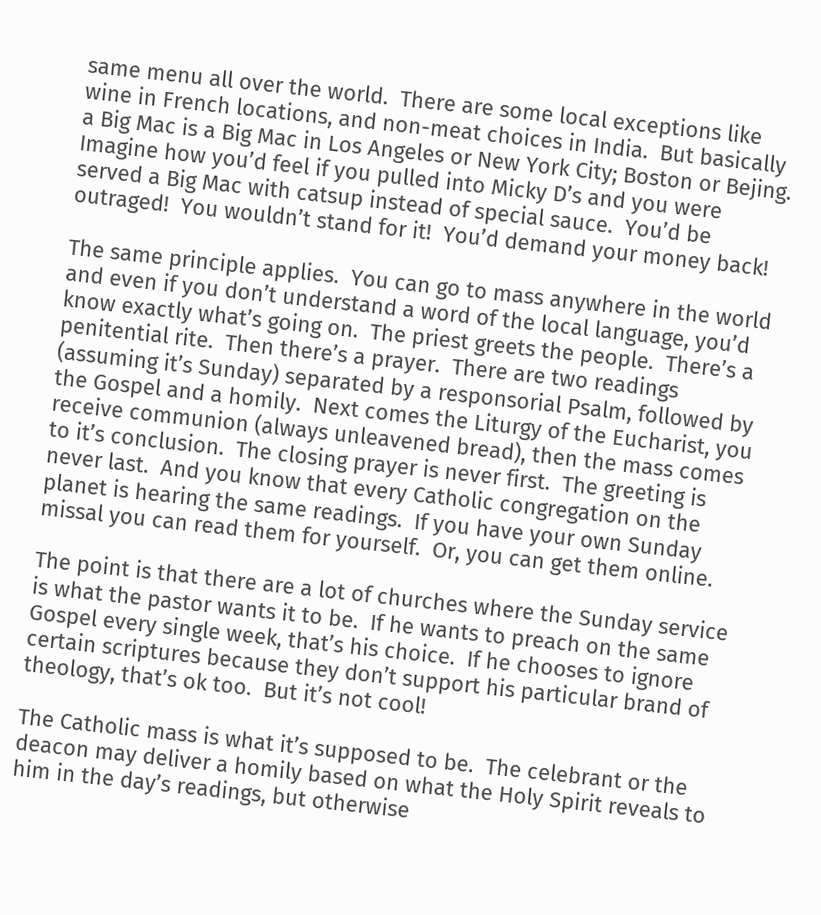same menu all over the world.  There are some local exceptions like wine in French locations, and non-meat choices in India.  But basically a Big Mac is a Big Mac in Los Angeles or New York City; Boston or Bejing.  Imagine how you’d feel if you pulled into Micky D’s and you were served a Big Mac with catsup instead of special sauce.  You’d be outraged!  You wouldn’t stand for it!  You’d demand your money back!

The same principle applies.  You can go to mass anywhere in the world and even if you don’t understand a word of the local language, you’d know exactly what’s going on.  The priest greets the people.  There’s a penitential rite.  Then there’s a prayer.  There are two readings (assuming it’s Sunday) separated by a responsorial Psalm, followed by the Gospel and a homily.  Next comes the Liturgy of the Eucharist, you receive communion (always unleavened bread), then the mass comes to it’s conclusion.  The closing prayer is never first.  The greeting is never last.  And you know that every Catholic congregation on the planet is hearing the same readings.  If you have your own Sunday missal you can read them for yourself.  Or, you can get them online.

The point is that there are a lot of churches where the Sunday service is what the pastor wants it to be.  If he wants to preach on the same Gospel every single week, that’s his choice.  If he chooses to ignore certain scriptures because they don’t support his particular brand of theology, that’s ok too.  But it’s not cool!

The Catholic mass is what it’s supposed to be.  The celebrant or the deacon may deliver a homily based on what the Holy Spirit reveals to him in the day’s readings, but otherwise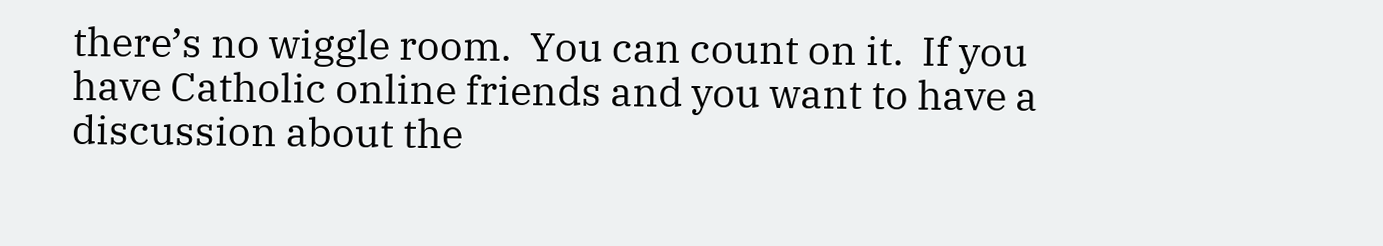there’s no wiggle room.  You can count on it.  If you have Catholic online friends and you want to have a discussion about the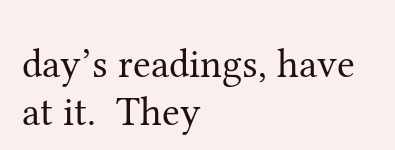day’s readings, have at it.  They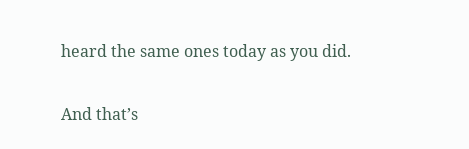heard the same ones today as you did.

And that’s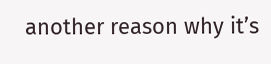another reason why it’s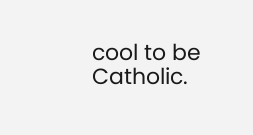cool to be Catholic.